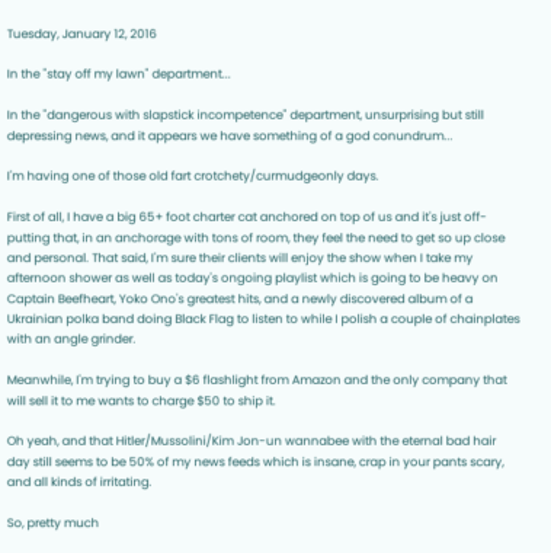Tuesday, January 12, 2016

In the "stay off my lawn" department...

In the "dangerous with slapstick incompetence" department, unsurprising but still depressing news, and it appears we have something of a god conundrum...

I'm having one of those old fart crotchety/curmudgeonly days.

First of all, I have a big 65+ foot charter cat anchored on top of us and it's just off-putting that, in an anchorage with tons of room, they feel the need to get so up close and personal. That said, I'm sure their clients will enjoy the show when I take my afternoon shower as well as today's ongoing playlist which is going to be heavy on Captain Beefheart, Yoko Ono's greatest hits, and a newly discovered album of a Ukrainian polka band doing Black Flag to listen to while I polish a couple of chainplates with an angle grinder.

Meanwhile, I'm trying to buy a $6 flashlight from Amazon and the only company that will sell it to me wants to charge $50 to ship it.

Oh yeah, and that Hitler/Mussolini/Kim Jon-un wannabee with the eternal bad hair day still seems to be 50% of my news feeds which is insane, crap in your pants scary, and all kinds of irritating.

So, pretty much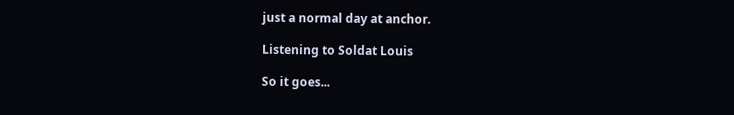just a normal day at anchor.

Listening to Soldat Louis

So it goes...